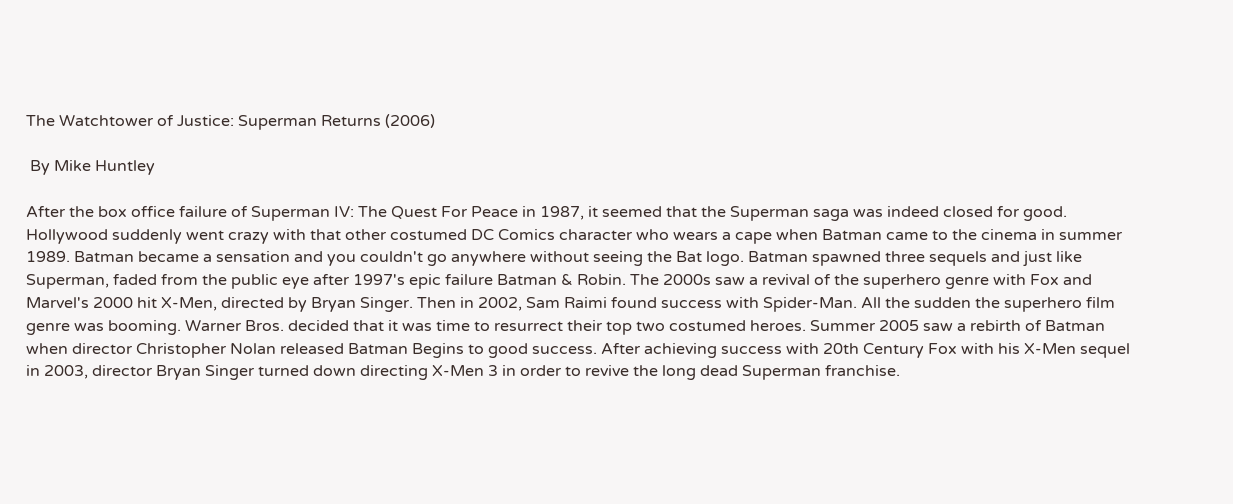The Watchtower of Justice: Superman Returns (2006)

 By Mike Huntley

After the box office failure of Superman IV: The Quest For Peace in 1987, it seemed that the Superman saga was indeed closed for good.  Hollywood suddenly went crazy with that other costumed DC Comics character who wears a cape when Batman came to the cinema in summer 1989. Batman became a sensation and you couldn't go anywhere without seeing the Bat logo. Batman spawned three sequels and just like Superman, faded from the public eye after 1997's epic failure Batman & Robin. The 2000s saw a revival of the superhero genre with Fox and Marvel's 2000 hit X-Men, directed by Bryan Singer. Then in 2002, Sam Raimi found success with Spider-Man. All the sudden the superhero film genre was booming. Warner Bros. decided that it was time to resurrect their top two costumed heroes. Summer 2005 saw a rebirth of Batman when director Christopher Nolan released Batman Begins to good success. After achieving success with 20th Century Fox with his X-Men sequel in 2003, director Bryan Singer turned down directing X-Men 3 in order to revive the long dead Superman franchise.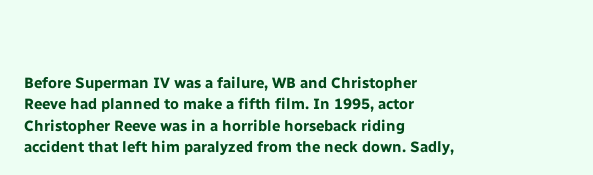Before Superman IV was a failure, WB and Christopher Reeve had planned to make a fifth film. In 1995, actor Christopher Reeve was in a horrible horseback riding accident that left him paralyzed from the neck down. Sadly,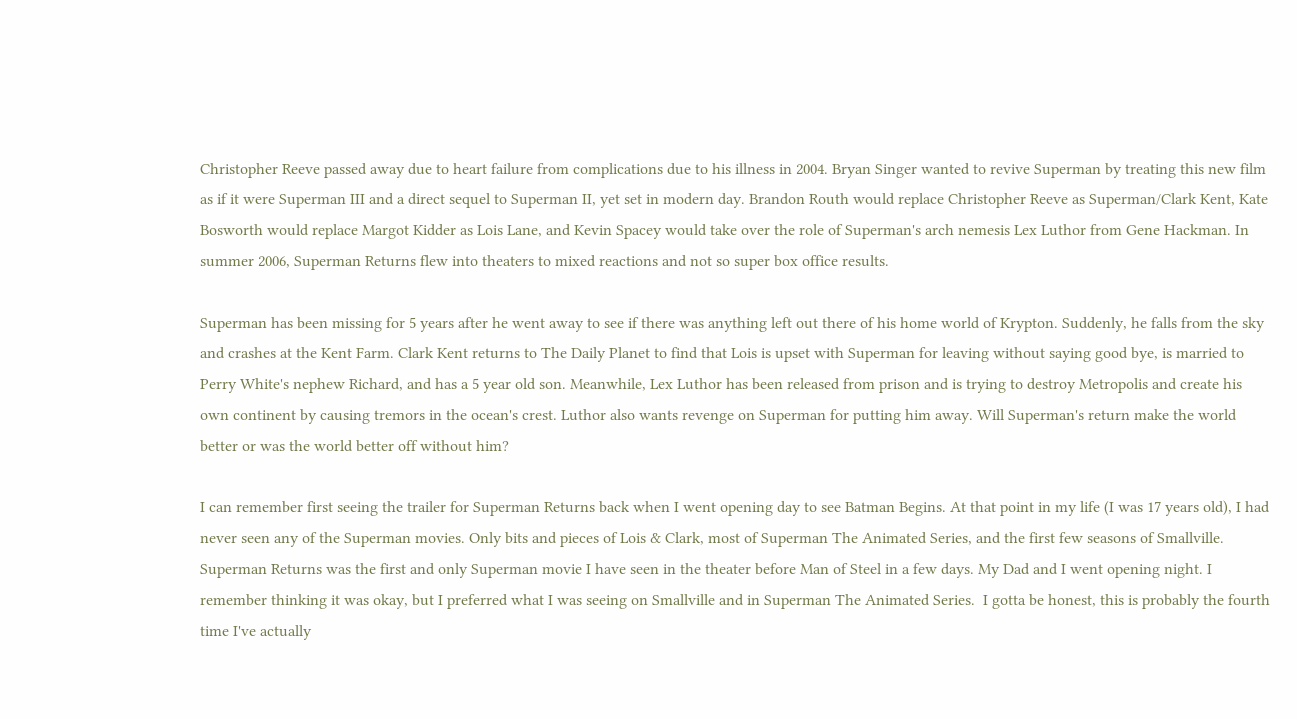Christopher Reeve passed away due to heart failure from complications due to his illness in 2004. Bryan Singer wanted to revive Superman by treating this new film as if it were Superman III and a direct sequel to Superman II, yet set in modern day. Brandon Routh would replace Christopher Reeve as Superman/Clark Kent, Kate Bosworth would replace Margot Kidder as Lois Lane, and Kevin Spacey would take over the role of Superman's arch nemesis Lex Luthor from Gene Hackman. In summer 2006, Superman Returns flew into theaters to mixed reactions and not so super box office results.

Superman has been missing for 5 years after he went away to see if there was anything left out there of his home world of Krypton. Suddenly, he falls from the sky and crashes at the Kent Farm. Clark Kent returns to The Daily Planet to find that Lois is upset with Superman for leaving without saying good bye, is married to Perry White's nephew Richard, and has a 5 year old son. Meanwhile, Lex Luthor has been released from prison and is trying to destroy Metropolis and create his own continent by causing tremors in the ocean's crest. Luthor also wants revenge on Superman for putting him away. Will Superman's return make the world better or was the world better off without him?

I can remember first seeing the trailer for Superman Returns back when I went opening day to see Batman Begins. At that point in my life (I was 17 years old), I had never seen any of the Superman movies. Only bits and pieces of Lois & Clark, most of Superman The Animated Series, and the first few seasons of Smallville. Superman Returns was the first and only Superman movie I have seen in the theater before Man of Steel in a few days. My Dad and I went opening night. I remember thinking it was okay, but I preferred what I was seeing on Smallville and in Superman The Animated Series.  I gotta be honest, this is probably the fourth time I've actually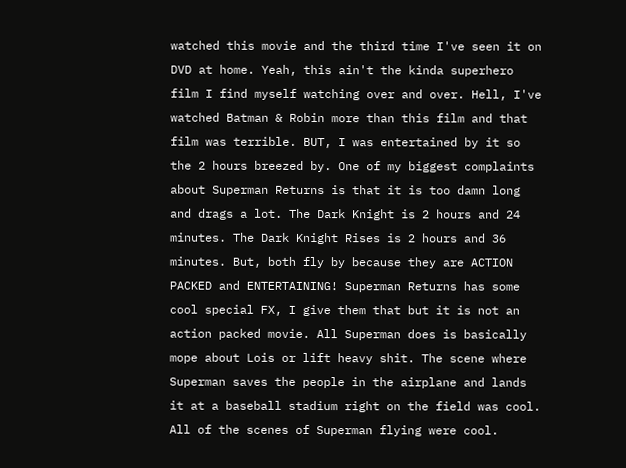watched this movie and the third time I've seen it on DVD at home. Yeah, this ain't the kinda superhero film I find myself watching over and over. Hell, I've watched Batman & Robin more than this film and that film was terrible. BUT, I was entertained by it so the 2 hours breezed by. One of my biggest complaints about Superman Returns is that it is too damn long and drags a lot. The Dark Knight is 2 hours and 24 minutes. The Dark Knight Rises is 2 hours and 36 minutes. But, both fly by because they are ACTION PACKED and ENTERTAINING! Superman Returns has some cool special FX, I give them that but it is not an action packed movie. All Superman does is basically mope about Lois or lift heavy shit. The scene where Superman saves the people in the airplane and lands it at a baseball stadium right on the field was cool. All of the scenes of Superman flying were cool.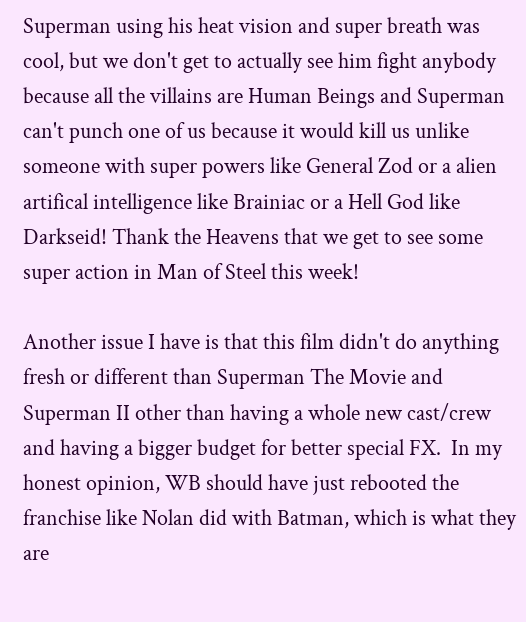Superman using his heat vision and super breath was cool, but we don't get to actually see him fight anybody because all the villains are Human Beings and Superman can't punch one of us because it would kill us unlike someone with super powers like General Zod or a alien artifical intelligence like Brainiac or a Hell God like Darkseid! Thank the Heavens that we get to see some super action in Man of Steel this week!

Another issue I have is that this film didn't do anything fresh or different than Superman The Movie and Superman II other than having a whole new cast/crew and having a bigger budget for better special FX.  In my honest opinion, WB should have just rebooted the franchise like Nolan did with Batman, which is what they are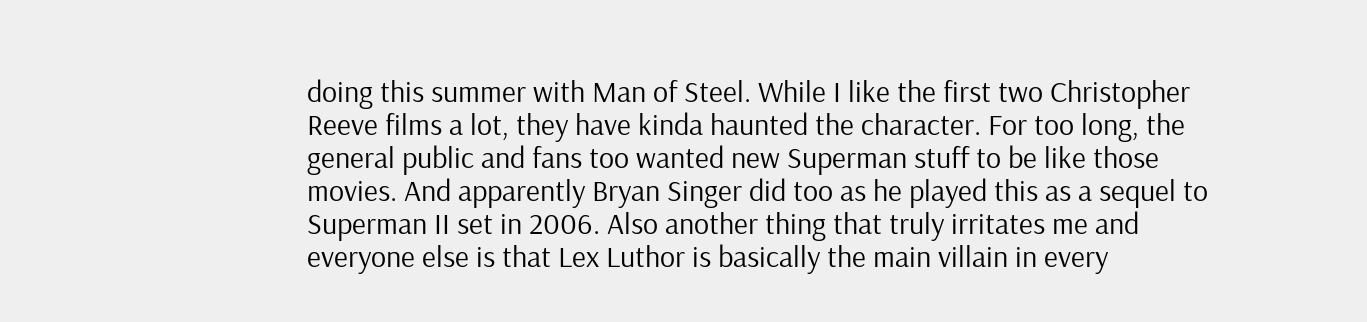doing this summer with Man of Steel. While I like the first two Christopher Reeve films a lot, they have kinda haunted the character. For too long, the general public and fans too wanted new Superman stuff to be like those movies. And apparently Bryan Singer did too as he played this as a sequel to Superman II set in 2006. Also another thing that truly irritates me and everyone else is that Lex Luthor is basically the main villain in every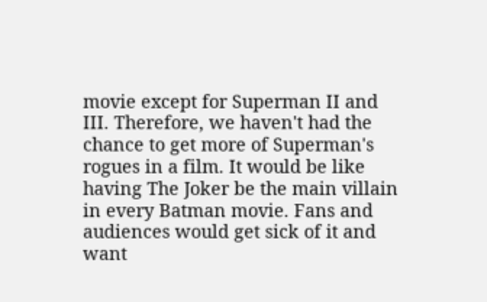movie except for Superman II and III. Therefore, we haven't had the chance to get more of Superman's rogues in a film. It would be like having The Joker be the main villain in every Batman movie. Fans and audiences would get sick of it and want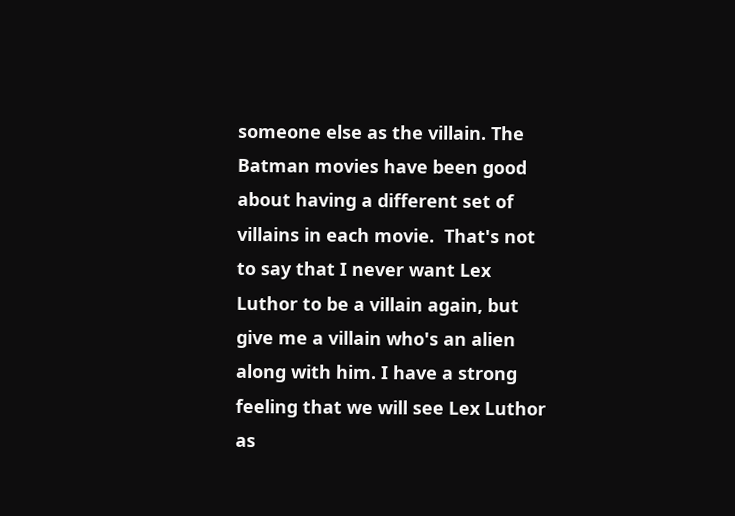someone else as the villain. The Batman movies have been good about having a different set of villains in each movie.  That's not to say that I never want Lex Luthor to be a villain again, but give me a villain who's an alien along with him. I have a strong feeling that we will see Lex Luthor as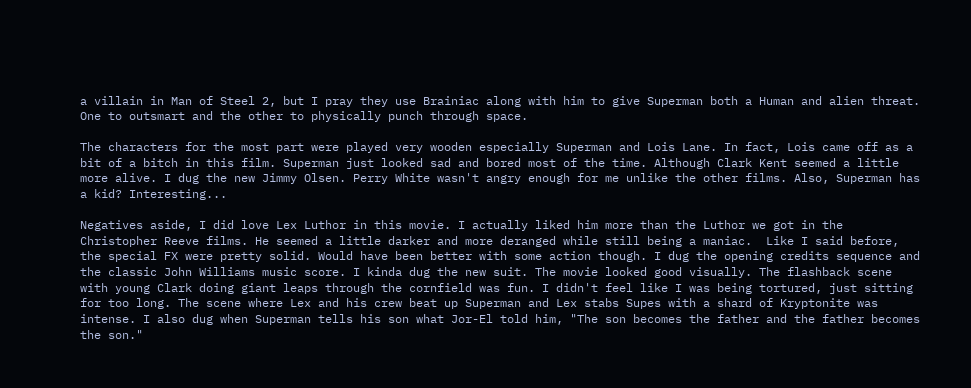a villain in Man of Steel 2, but I pray they use Brainiac along with him to give Superman both a Human and alien threat. One to outsmart and the other to physically punch through space.

The characters for the most part were played very wooden especially Superman and Lois Lane. In fact, Lois came off as a bit of a bitch in this film. Superman just looked sad and bored most of the time. Although Clark Kent seemed a little more alive. I dug the new Jimmy Olsen. Perry White wasn't angry enough for me unlike the other films. Also, Superman has a kid? Interesting...

Negatives aside, I did love Lex Luthor in this movie. I actually liked him more than the Luthor we got in the Christopher Reeve films. He seemed a little darker and more deranged while still being a maniac.  Like I said before, the special FX were pretty solid. Would have been better with some action though. I dug the opening credits sequence and the classic John Williams music score. I kinda dug the new suit. The movie looked good visually. The flashback scene with young Clark doing giant leaps through the cornfield was fun. I didn't feel like I was being tortured, just sitting for too long. The scene where Lex and his crew beat up Superman and Lex stabs Supes with a shard of Kryptonite was intense. I also dug when Superman tells his son what Jor-El told him, "The son becomes the father and the father becomes the son."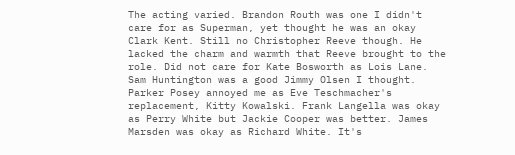The acting varied. Brandon Routh was one I didn't care for as Superman, yet thought he was an okay Clark Kent. Still no Christopher Reeve though. He lacked the charm and warmth that Reeve brought to the role. Did not care for Kate Bosworth as Lois Lane. Sam Huntington was a good Jimmy Olsen I thought. Parker Posey annoyed me as Eve Teschmacher's replacement, Kitty Kowalski. Frank Langella was okay as Perry White but Jackie Cooper was better. James Marsden was okay as Richard White. It's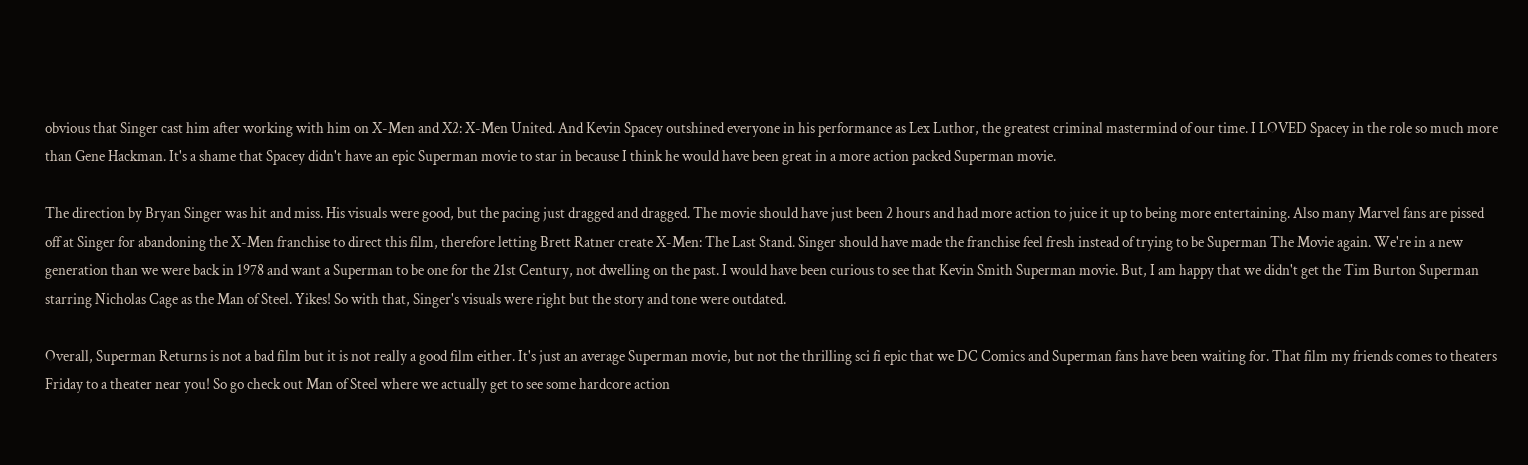obvious that Singer cast him after working with him on X-Men and X2: X-Men United. And Kevin Spacey outshined everyone in his performance as Lex Luthor, the greatest criminal mastermind of our time. I LOVED Spacey in the role so much more than Gene Hackman. It's a shame that Spacey didn't have an epic Superman movie to star in because I think he would have been great in a more action packed Superman movie.

The direction by Bryan Singer was hit and miss. His visuals were good, but the pacing just dragged and dragged. The movie should have just been 2 hours and had more action to juice it up to being more entertaining. Also many Marvel fans are pissed off at Singer for abandoning the X-Men franchise to direct this film, therefore letting Brett Ratner create X-Men: The Last Stand. Singer should have made the franchise feel fresh instead of trying to be Superman The Movie again. We're in a new generation than we were back in 1978 and want a Superman to be one for the 21st Century, not dwelling on the past. I would have been curious to see that Kevin Smith Superman movie. But, I am happy that we didn't get the Tim Burton Superman starring Nicholas Cage as the Man of Steel. Yikes! So with that, Singer's visuals were right but the story and tone were outdated.

Overall, Superman Returns is not a bad film but it is not really a good film either. It's just an average Superman movie, but not the thrilling sci fi epic that we DC Comics and Superman fans have been waiting for. That film my friends comes to theaters Friday to a theater near you! So go check out Man of Steel where we actually get to see some hardcore action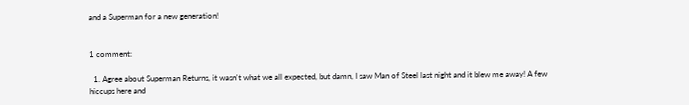and a Superman for a new generation!


1 comment:

  1. Agree about Superman Returns, it wasn't what we all expected, but damn, I saw Man of Steel last night and it blew me away! A few hiccups here and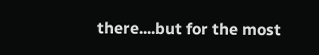there....but for the most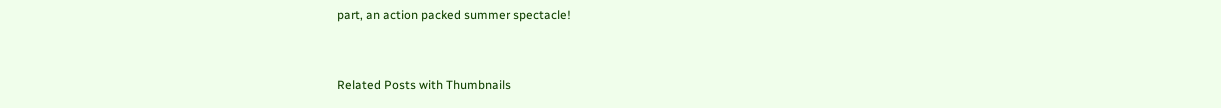part, an action packed summer spectacle!


Related Posts with Thumbnails